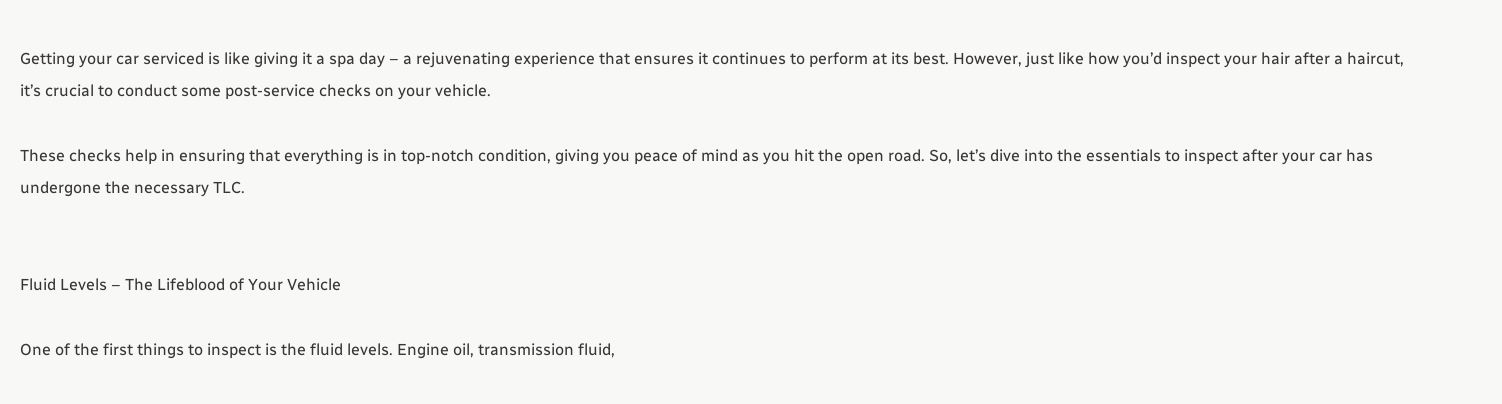Getting your car serviced is like giving it a spa day – a rejuvenating experience that ensures it continues to perform at its best. However, just like how you’d inspect your hair after a haircut, it’s crucial to conduct some post-service checks on your vehicle.

These checks help in ensuring that everything is in top-notch condition, giving you peace of mind as you hit the open road. So, let’s dive into the essentials to inspect after your car has undergone the necessary TLC.


Fluid Levels – The Lifeblood of Your Vehicle

One of the first things to inspect is the fluid levels. Engine oil, transmission fluid,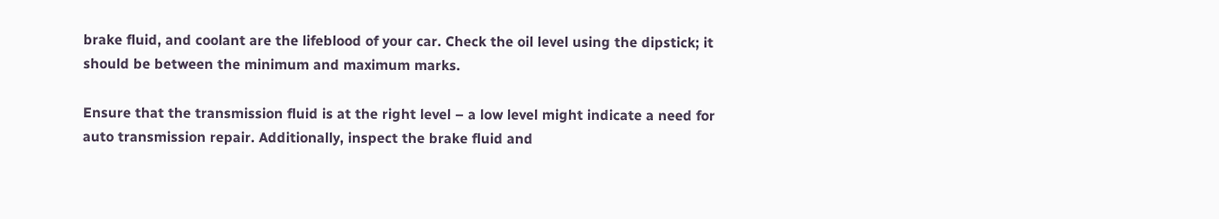brake fluid, and coolant are the lifeblood of your car. Check the oil level using the dipstick; it should be between the minimum and maximum marks.

Ensure that the transmission fluid is at the right level – a low level might indicate a need for auto transmission repair. Additionally, inspect the brake fluid and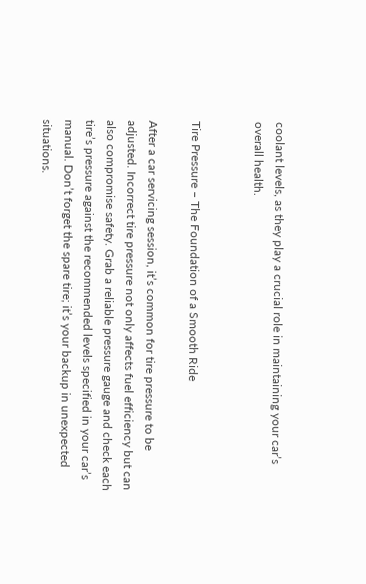coolant levels, as they play a crucial role in maintaining your car’s overall health.


Tire Pressure – The Foundation of a Smooth Ride

After a car servicing session, it’s common for tire pressure to be adjusted. Incorrect tire pressure not only affects fuel efficiency but can also compromise safety. Grab a reliable pressure gauge and check each tire’s pressure against the recommended levels specified in your car’s manual. Don’t forget the spare tire; it’s your backup in unexpected situations.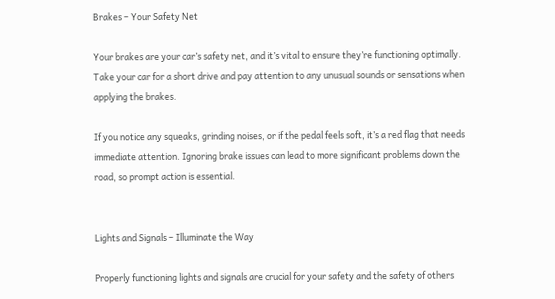Brakes – Your Safety Net

Your brakes are your car’s safety net, and it’s vital to ensure they’re functioning optimally. Take your car for a short drive and pay attention to any unusual sounds or sensations when applying the brakes.

If you notice any squeaks, grinding noises, or if the pedal feels soft, it’s a red flag that needs immediate attention. Ignoring brake issues can lead to more significant problems down the road, so prompt action is essential.


Lights and Signals – Illuminate the Way

Properly functioning lights and signals are crucial for your safety and the safety of others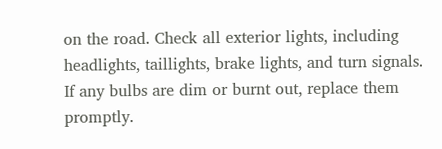on the road. Check all exterior lights, including headlights, taillights, brake lights, and turn signals. If any bulbs are dim or burnt out, replace them promptly.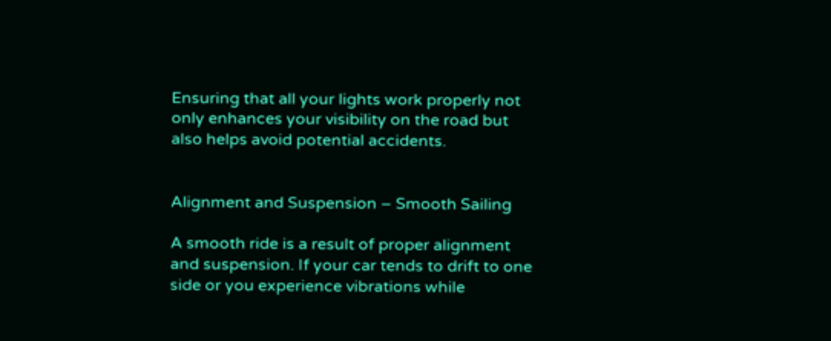Ensuring that all your lights work properly not only enhances your visibility on the road but also helps avoid potential accidents.


Alignment and Suspension – Smooth Sailing

A smooth ride is a result of proper alignment and suspension. If your car tends to drift to one side or you experience vibrations while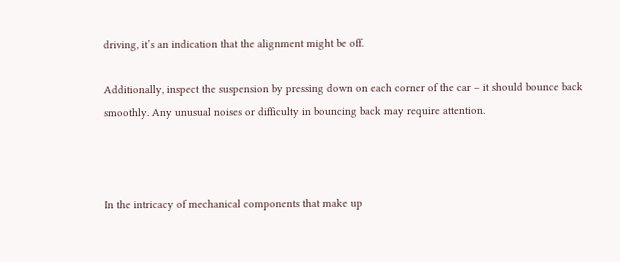driving, it’s an indication that the alignment might be off.

Additionally, inspect the suspension by pressing down on each corner of the car – it should bounce back smoothly. Any unusual noises or difficulty in bouncing back may require attention.



In the intricacy of mechanical components that make up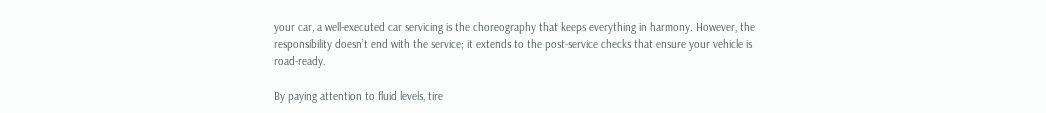your car, a well-executed car servicing is the choreography that keeps everything in harmony. However, the responsibility doesn’t end with the service; it extends to the post-service checks that ensure your vehicle is road-ready.

By paying attention to fluid levels, tire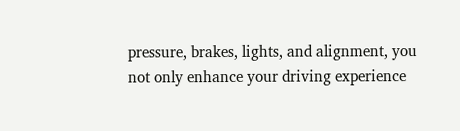pressure, brakes, lights, and alignment, you not only enhance your driving experience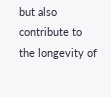but also contribute to the longevity of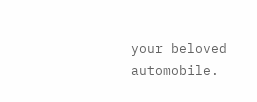your beloved automobile.